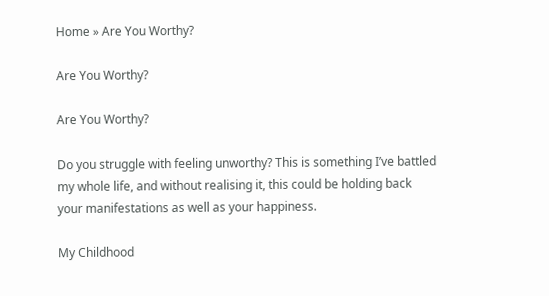Home » Are You Worthy?

Are You Worthy?

Are You Worthy?

Do you struggle with feeling unworthy? This is something I’ve battled my whole life, and without realising it, this could be holding back your manifestations as well as your happiness.

My Childhood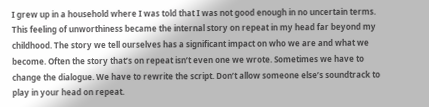I grew up in a household where I was told that I was not good enough in no uncertain terms. This feeling of unworthiness became the internal story on repeat in my head far beyond my childhood. The story we tell ourselves has a significant impact on who we are and what we become. Often the story that’s on repeat isn’t even one we wrote. Sometimes we have to change the dialogue. We have to rewrite the script. Don’t allow someone else’s soundtrack to play in your head on repeat.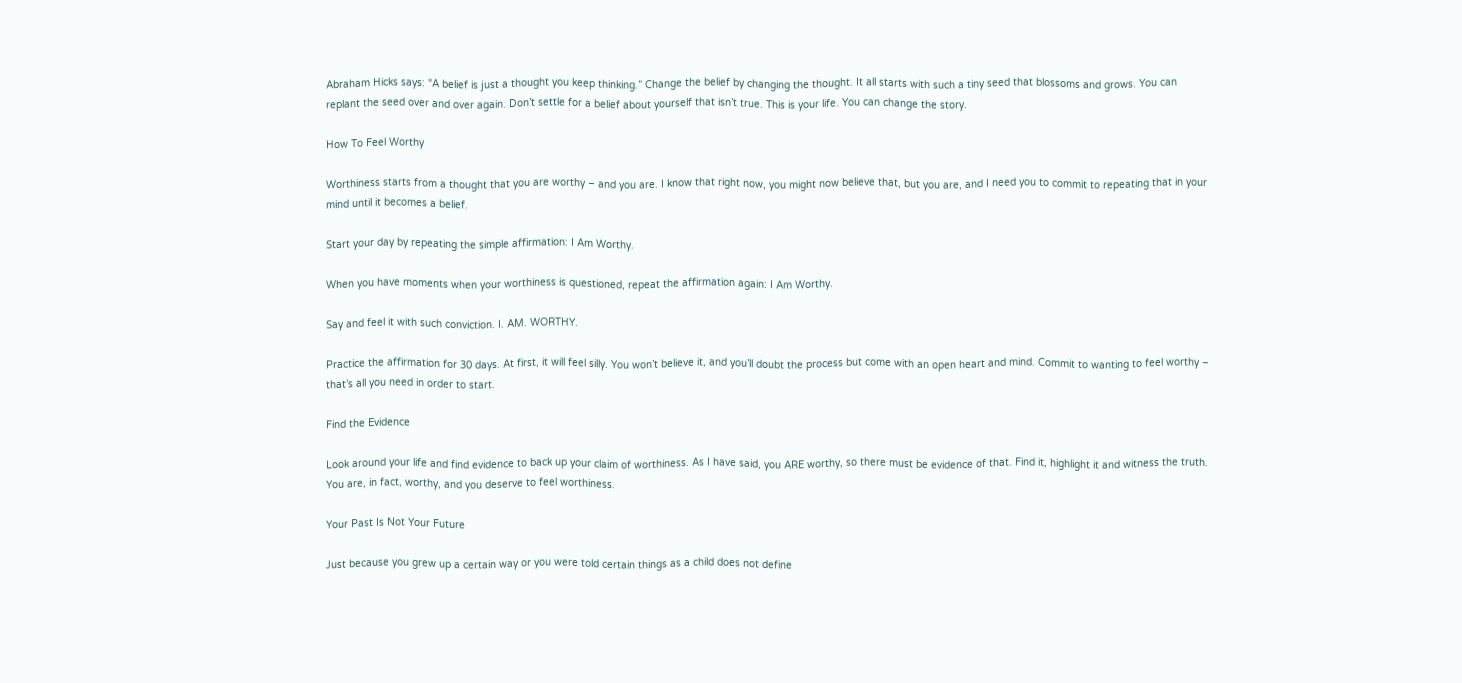Abraham Hicks says: “A belief is just a thought you keep thinking.” Change the belief by changing the thought. It all starts with such a tiny seed that blossoms and grows. You can replant the seed over and over again. Don’t settle for a belief about yourself that isn’t true. This is your life. You can change the story.

How To Feel Worthy

Worthiness starts from a thought that you are worthy – and you are. I know that right now, you might now believe that, but you are, and I need you to commit to repeating that in your mind until it becomes a belief.

Start your day by repeating the simple affirmation: I Am Worthy.

When you have moments when your worthiness is questioned, repeat the affirmation again: I Am Worthy.

Say and feel it with such conviction. I. AM. WORTHY.

Practice the affirmation for 30 days. At first, it will feel silly. You won’t believe it, and you’ll doubt the process but come with an open heart and mind. Commit to wanting to feel worthy – that’s all you need in order to start.

Find the Evidence

Look around your life and find evidence to back up your claim of worthiness. As I have said, you ARE worthy, so there must be evidence of that. Find it, highlight it and witness the truth. You are, in fact, worthy, and you deserve to feel worthiness.

Your Past Is Not Your Future

Just because you grew up a certain way or you were told certain things as a child does not define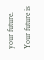your future. Your future is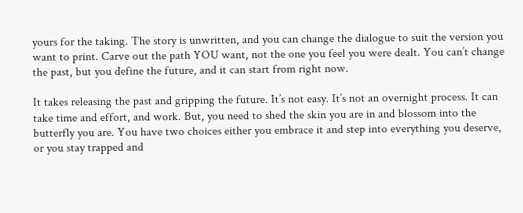yours for the taking. The story is unwritten, and you can change the dialogue to suit the version you want to print. Carve out the path YOU want, not the one you feel you were dealt. You can’t change the past, but you define the future, and it can start from right now.

It takes releasing the past and gripping the future. It’s not easy. It’s not an overnight process. It can take time and effort, and work. But, you need to shed the skin you are in and blossom into the butterfly you are. You have two choices either you embrace it and step into everything you deserve, or you stay trapped and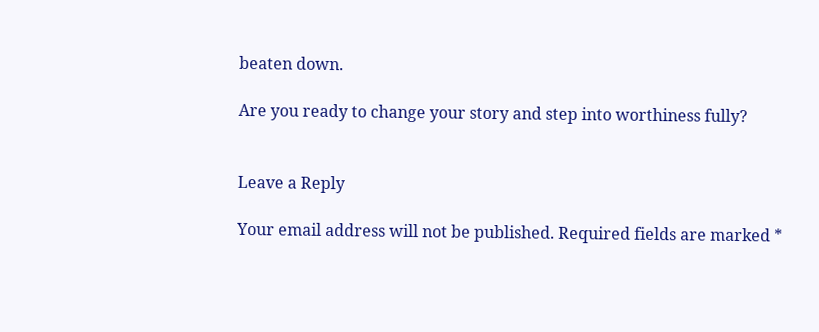beaten down.

Are you ready to change your story and step into worthiness fully?


Leave a Reply

Your email address will not be published. Required fields are marked *